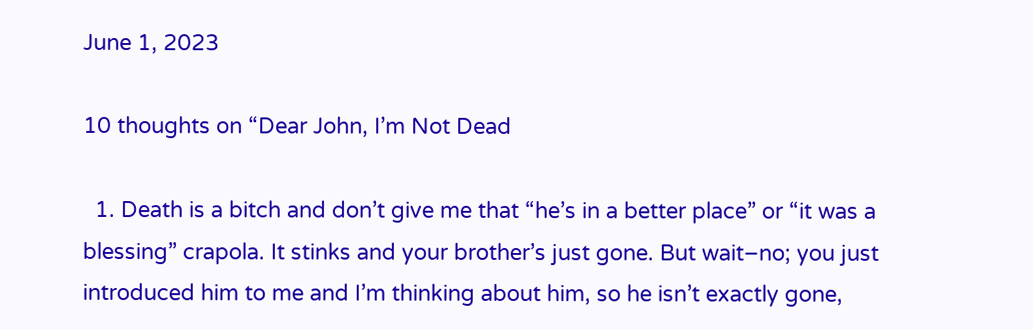June 1, 2023

10 thoughts on “Dear John, I’m Not Dead

  1. Death is a bitch and don’t give me that “he’s in a better place” or “it was a blessing” crapola. It stinks and your brother’s just gone. But wait–no; you just introduced him to me and I’m thinking about him, so he isn’t exactly gone,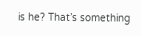is he? That’s something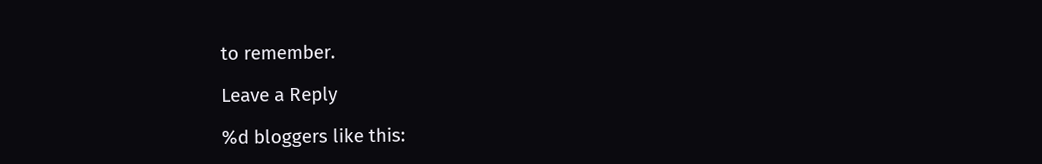to remember.

Leave a Reply

%d bloggers like this: